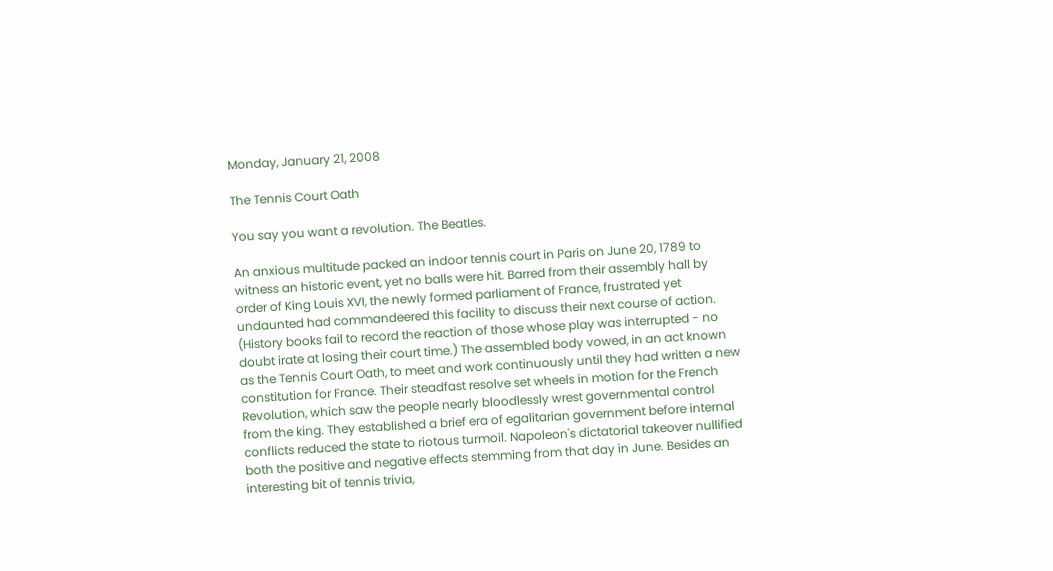Monday, January 21, 2008

The Tennis Court Oath

You say you want a revolution. The Beatles.

An anxious multitude packed an indoor tennis court in Paris on June 20, 1789 to witness an historic event, yet no balls were hit. Barred from their assembly hall by order of King Louis XVI, the newly formed parliament of France, frustrated yet undaunted had commandeered this facility to discuss their next course of action. (History books fail to record the reaction of those whose play was interrupted - no doubt irate at losing their court time.) The assembled body vowed, in an act known as the Tennis Court Oath, to meet and work continuously until they had written a new constitution for France. Their steadfast resolve set wheels in motion for the French Revolution, which saw the people nearly bloodlessly wrest governmental control from the king. They established a brief era of egalitarian government before internal conflicts reduced the state to riotous turmoil. Napoleon's dictatorial takeover nullified both the positive and negative effects stemming from that day in June. Besides an interesting bit of tennis trivia,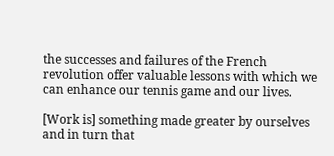the successes and failures of the French revolution offer valuable lessons with which we can enhance our tennis game and our lives.

[Work is] something made greater by ourselves and in turn that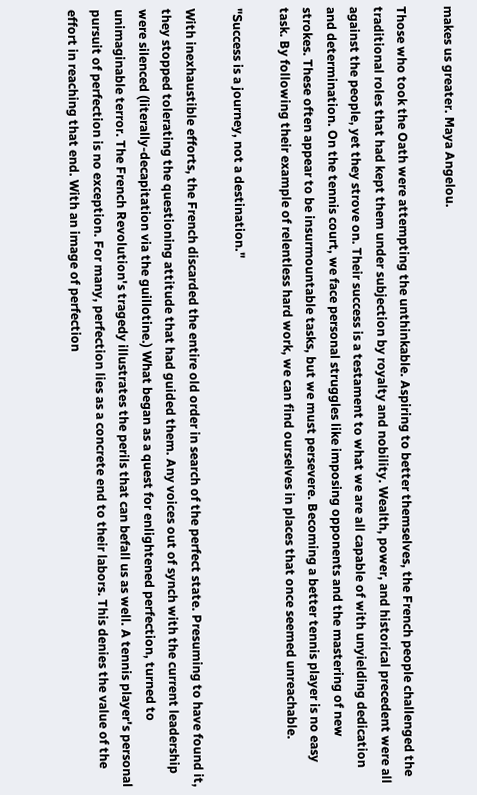makes us greater. Maya Angelou.

Those who took the Oath were attempting the unthinkable. Aspiring to better themselves, the French people challenged the traditional roles that had kept them under subjection by royalty and nobility. Wealth, power, and historical precedent were all against the people, yet they strove on. Their success is a testament to what we are all capable of with unyielding dedication and determination. On the tennis court, we face personal struggles like imposing opponents and the mastering of new strokes. These often appear to be insurmountable tasks, but we must persevere. Becoming a better tennis player is no easy task. By following their example of relentless hard work, we can find ourselves in places that once seemed unreachable.

"Success is a journey, not a destination."

With inexhaustible efforts, the French discarded the entire old order in search of the perfect state. Presuming to have found it, they stopped tolerating the questioning attitude that had guided them. Any voices out of synch with the current leadership were silenced (literally-decapitation via the guillotine.) What began as a quest for enlightened perfection, turned to unimaginable terror. The French Revolution's tragedy illustrates the perils that can befall us as well. A tennis player's personal pursuit of perfection is no exception. For many, perfection lies as a concrete end to their labors. This denies the value of the effort in reaching that end. With an image of perfection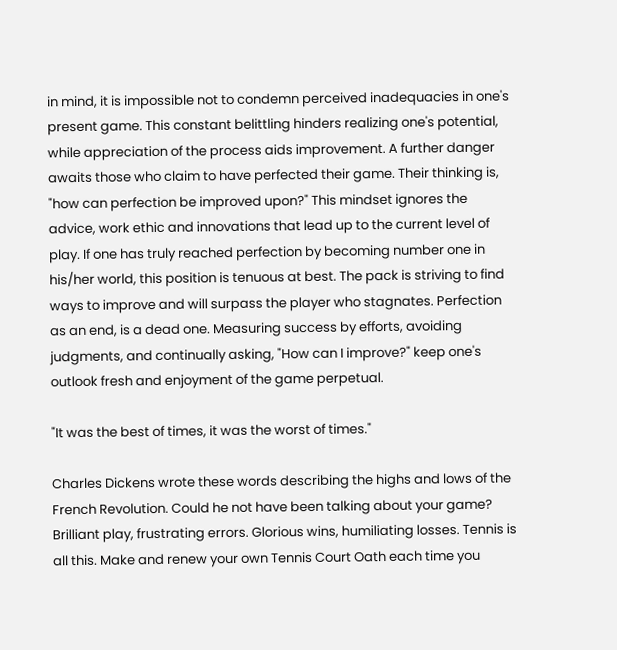in mind, it is impossible not to condemn perceived inadequacies in one's present game. This constant belittling hinders realizing one's potential, while appreciation of the process aids improvement. A further danger awaits those who claim to have perfected their game. Their thinking is, "how can perfection be improved upon?" This mindset ignores the advice, work ethic and innovations that lead up to the current level of play. If one has truly reached perfection by becoming number one in his/her world, this position is tenuous at best. The pack is striving to find ways to improve and will surpass the player who stagnates. Perfection as an end, is a dead one. Measuring success by efforts, avoiding judgments, and continually asking, "How can I improve?" keep one's outlook fresh and enjoyment of the game perpetual.

"It was the best of times, it was the worst of times."

Charles Dickens wrote these words describing the highs and lows of the French Revolution. Could he not have been talking about your game? Brilliant play, frustrating errors. Glorious wins, humiliating losses. Tennis is all this. Make and renew your own Tennis Court Oath each time you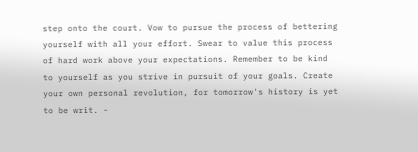step onto the court. Vow to pursue the process of bettering yourself with all your effort. Swear to value this process of hard work above your expectations. Remember to be kind to yourself as you strive in pursuit of your goals. Create your own personal revolution, for tomorrow's history is yet to be writ. -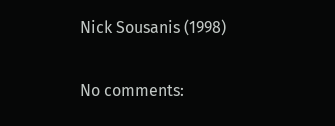Nick Sousanis (1998)

No comments: